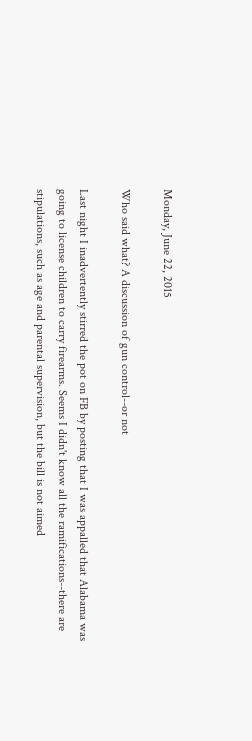Monday, June 22, 2015

Who said what? A discussion of gun control--or not

Last night I inadvertently stirred the pot on FB by posting that I was appalled that Alabama was going to license children to carry firearms. Seems I didn't know all the ramifications--there are stipulations, such as age and parental supervision, but the bill is not aimed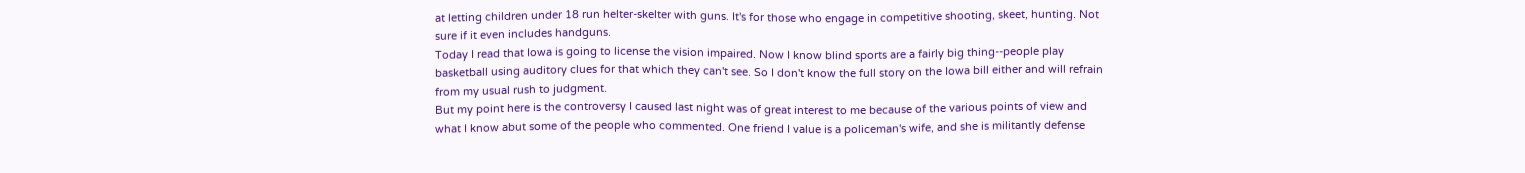at letting children under 18 run helter-skelter with guns. It's for those who engage in competitive shooting, skeet, hunting. Not sure if it even includes handguns.
Today I read that Iowa is going to license the vision impaired. Now I know blind sports are a fairly big thing--people play basketball using auditory clues for that which they can't see. So I don't know the full story on the Iowa bill either and will refrain from my usual rush to judgment.
But my point here is the controversy I caused last night was of great interest to me because of the various points of view and what I know abut some of the people who commented. One friend I value is a policeman's wife, and she is militantly defense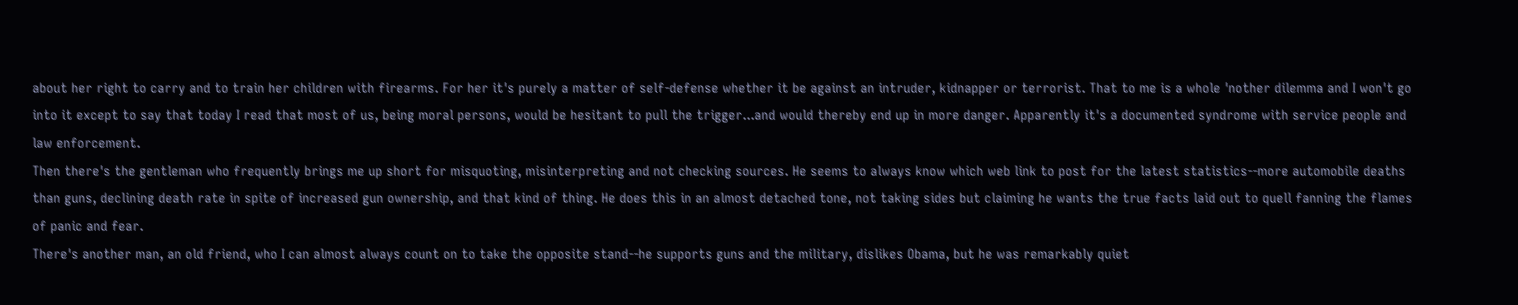about her right to carry and to train her children with firearms. For her it's purely a matter of self-defense whether it be against an intruder, kidnapper or terrorist. That to me is a whole 'nother dilemma and I won't go into it except to say that today I read that most of us, being moral persons, would be hesitant to pull the trigger...and would thereby end up in more danger. Apparently it's a documented syndrome with service people and law enforcement.
Then there's the gentleman who frequently brings me up short for misquoting, misinterpreting and not checking sources. He seems to always know which web link to post for the latest statistics--more automobile deaths than guns, declining death rate in spite of increased gun ownership, and that kind of thing. He does this in an almost detached tone, not taking sides but claiming he wants the true facts laid out to quell fanning the flames of panic and fear.
There's another man, an old friend, who I can almost always count on to take the opposite stand--he supports guns and the military, dislikes Obama, but he was remarkably quiet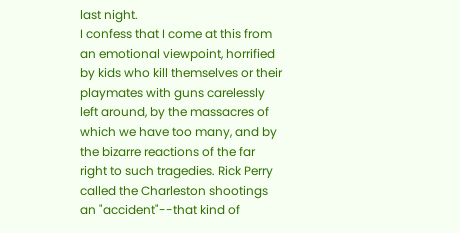last night.
I confess that I come at this from an emotional viewpoint, horrified by kids who kill themselves or their playmates with guns carelessly left around, by the massacres of which we have too many, and by the bizarre reactions of the far right to such tragedies. Rick Perry called the Charleston shootings an "accident"--that kind of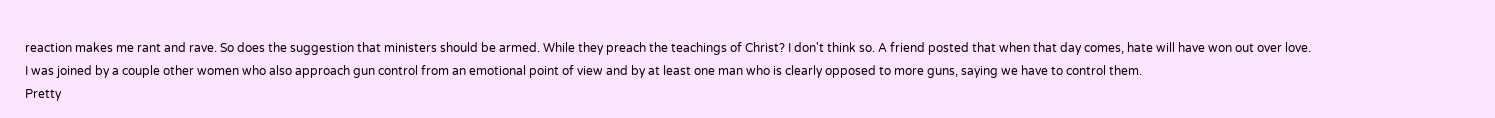reaction makes me rant and rave. So does the suggestion that ministers should be armed. While they preach the teachings of Christ? I don't think so. A friend posted that when that day comes, hate will have won out over love.
I was joined by a couple other women who also approach gun control from an emotional point of view and by at least one man who is clearly opposed to more guns, saying we have to control them.
Pretty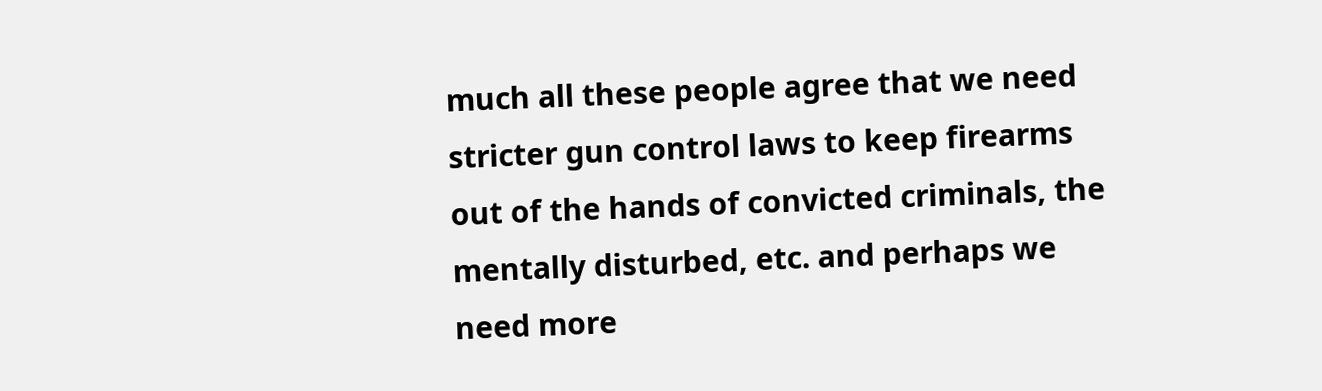much all these people agree that we need stricter gun control laws to keep firearms out of the hands of convicted criminals, the mentally disturbed, etc. and perhaps we need more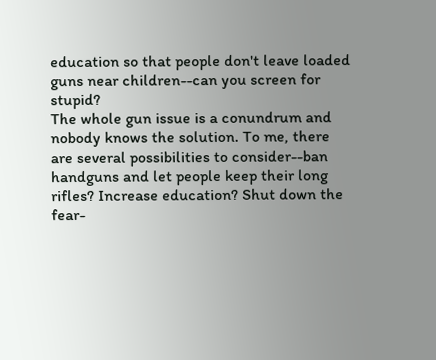education so that people don't leave loaded guns near children--can you screen for stupid?
The whole gun issue is a conundrum and nobody knows the solution. To me, there are several possibilities to consider--ban handguns and let people keep their long rifles? Increase education? Shut down the fear-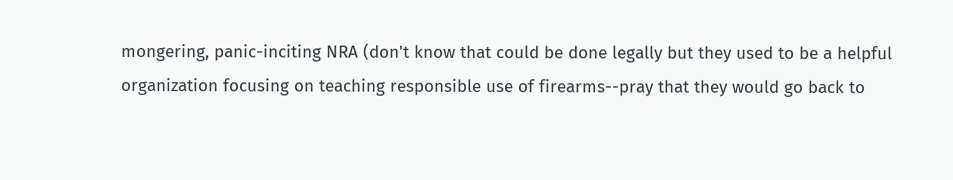mongering, panic-inciting NRA (don't know that could be done legally but they used to be a helpful organization focusing on teaching responsible use of firearms--pray that they would go back to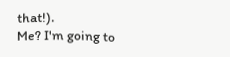that!).
Me? I'm going to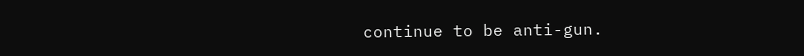continue to be anti-gun.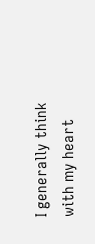I generally think with my heart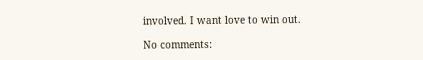involved. I want love to win out.

No comments: